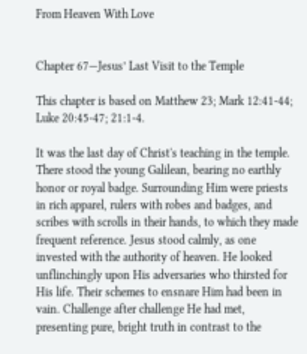From Heaven With Love


Chapter 67—Jesus’ Last Visit to the Temple

This chapter is based on Matthew 23; Mark 12:41-44; Luke 20:45-47; 21:1-4.

It was the last day of Christ's teaching in the temple. There stood the young Galilean, bearing no earthly honor or royal badge. Surrounding Him were priests in rich apparel, rulers with robes and badges, and scribes with scrolls in their hands, to which they made frequent reference. Jesus stood calmly, as one invested with the authority of heaven. He looked unflinchingly upon His adversaries who thirsted for His life. Their schemes to ensnare Him had been in vain. Challenge after challenge He had met, presenting pure, bright truth in contrast to the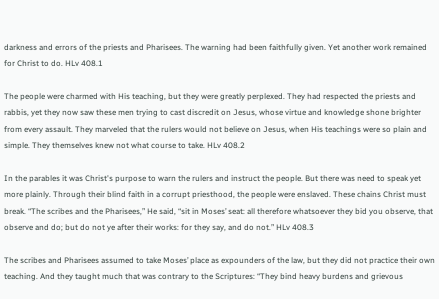darkness and errors of the priests and Pharisees. The warning had been faithfully given. Yet another work remained for Christ to do. HLv 408.1

The people were charmed with His teaching, but they were greatly perplexed. They had respected the priests and rabbis, yet they now saw these men trying to cast discredit on Jesus, whose virtue and knowledge shone brighter from every assault. They marveled that the rulers would not believe on Jesus, when His teachings were so plain and simple. They themselves knew not what course to take. HLv 408.2

In the parables it was Christ's purpose to warn the rulers and instruct the people. But there was need to speak yet more plainly. Through their blind faith in a corrupt priesthood, the people were enslaved. These chains Christ must break. “The scribes and the Pharisees,” He said, “sit in Moses’ seat: all therefore whatsoever they bid you observe, that observe and do; but do not ye after their works: for they say, and do not.” HLv 408.3

The scribes and Pharisees assumed to take Moses’ place as expounders of the law, but they did not practice their own teaching. And they taught much that was contrary to the Scriptures: “They bind heavy burdens and grievous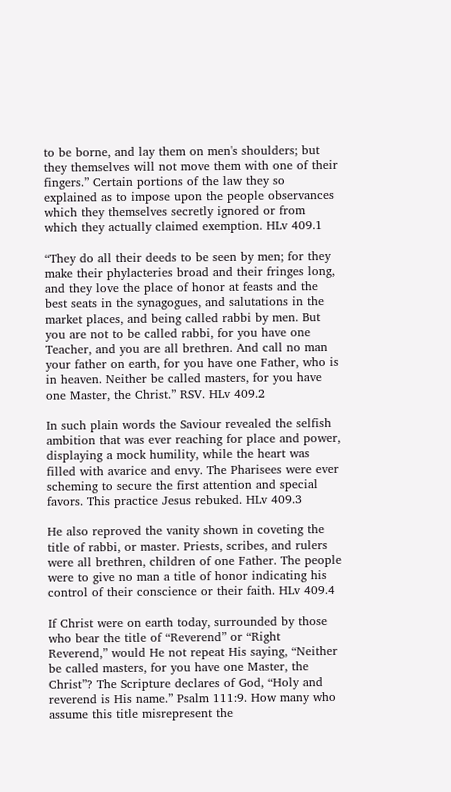to be borne, and lay them on men's shoulders; but they themselves will not move them with one of their fingers.” Certain portions of the law they so explained as to impose upon the people observances which they themselves secretly ignored or from which they actually claimed exemption. HLv 409.1

“They do all their deeds to be seen by men; for they make their phylacteries broad and their fringes long, and they love the place of honor at feasts and the best seats in the synagogues, and salutations in the market places, and being called rabbi by men. But you are not to be called rabbi, for you have one Teacher, and you are all brethren. And call no man your father on earth, for you have one Father, who is in heaven. Neither be called masters, for you have one Master, the Christ.” RSV. HLv 409.2

In such plain words the Saviour revealed the selfish ambition that was ever reaching for place and power, displaying a mock humility, while the heart was filled with avarice and envy. The Pharisees were ever scheming to secure the first attention and special favors. This practice Jesus rebuked. HLv 409.3

He also reproved the vanity shown in coveting the title of rabbi, or master. Priests, scribes, and rulers were all brethren, children of one Father. The people were to give no man a title of honor indicating his control of their conscience or their faith. HLv 409.4

If Christ were on earth today, surrounded by those who bear the title of “Reverend” or “Right Reverend,” would He not repeat His saying, “Neither be called masters, for you have one Master, the Christ”? The Scripture declares of God, “Holy and reverend is His name.” Psalm 111:9. How many who assume this title misrepresent the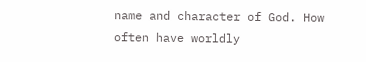name and character of God. How often have worldly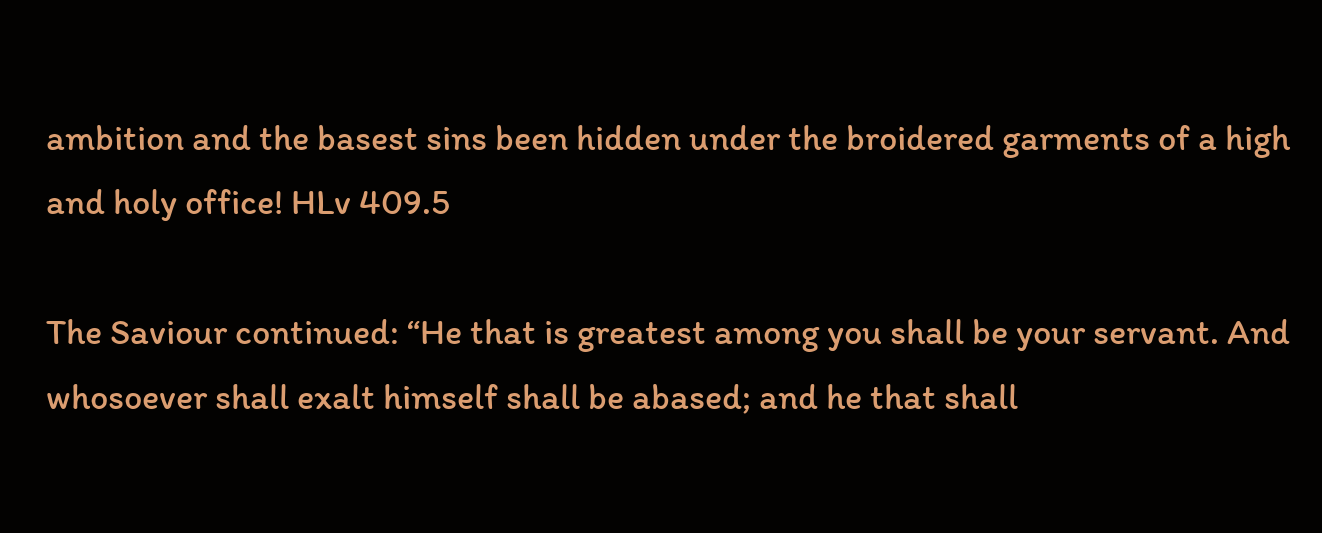ambition and the basest sins been hidden under the broidered garments of a high and holy office! HLv 409.5

The Saviour continued: “He that is greatest among you shall be your servant. And whosoever shall exalt himself shall be abased; and he that shall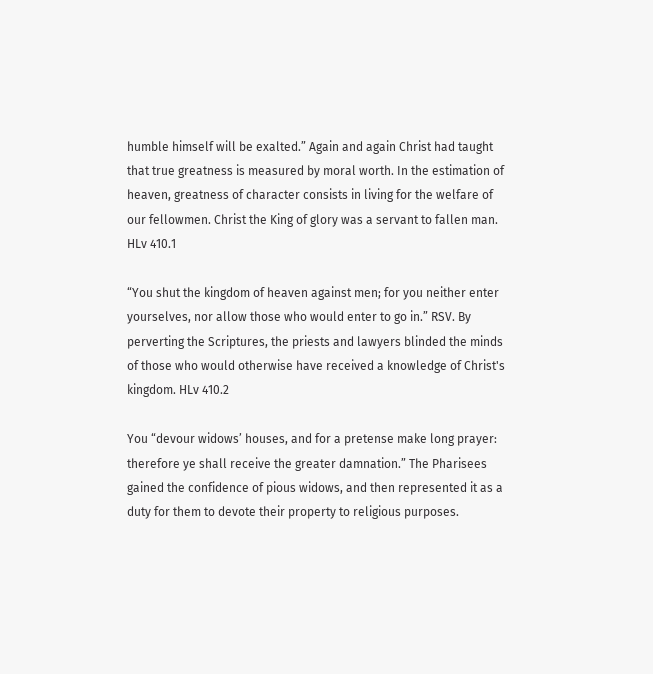humble himself will be exalted.” Again and again Christ had taught that true greatness is measured by moral worth. In the estimation of heaven, greatness of character consists in living for the welfare of our fellowmen. Christ the King of glory was a servant to fallen man. HLv 410.1

“You shut the kingdom of heaven against men; for you neither enter yourselves, nor allow those who would enter to go in.” RSV. By perverting the Scriptures, the priests and lawyers blinded the minds of those who would otherwise have received a knowledge of Christ's kingdom. HLv 410.2

You “devour widows’ houses, and for a pretense make long prayer: therefore ye shall receive the greater damnation.” The Pharisees gained the confidence of pious widows, and then represented it as a duty for them to devote their property to religious purposes.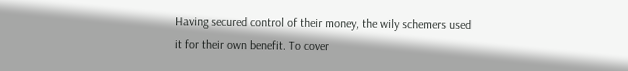Having secured control of their money, the wily schemers used it for their own benefit. To cover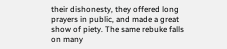their dishonesty, they offered long prayers in public, and made a great show of piety. The same rebuke falls on many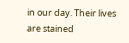in our day. Their lives are stained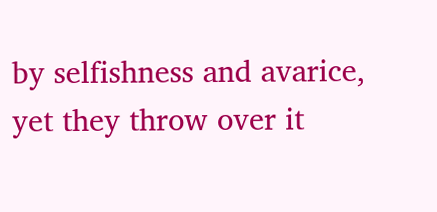by selfishness and avarice, yet they throw over it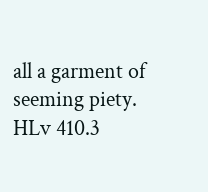all a garment of seeming piety. HLv 410.3